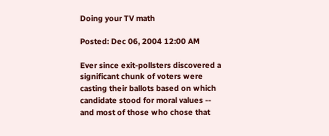Doing your TV math

Posted: Dec 06, 2004 12:00 AM

Ever since exit-pollsters discovered a significant chunk of voters were casting their ballots based on which candidate stood for moral values -- and most of those who chose that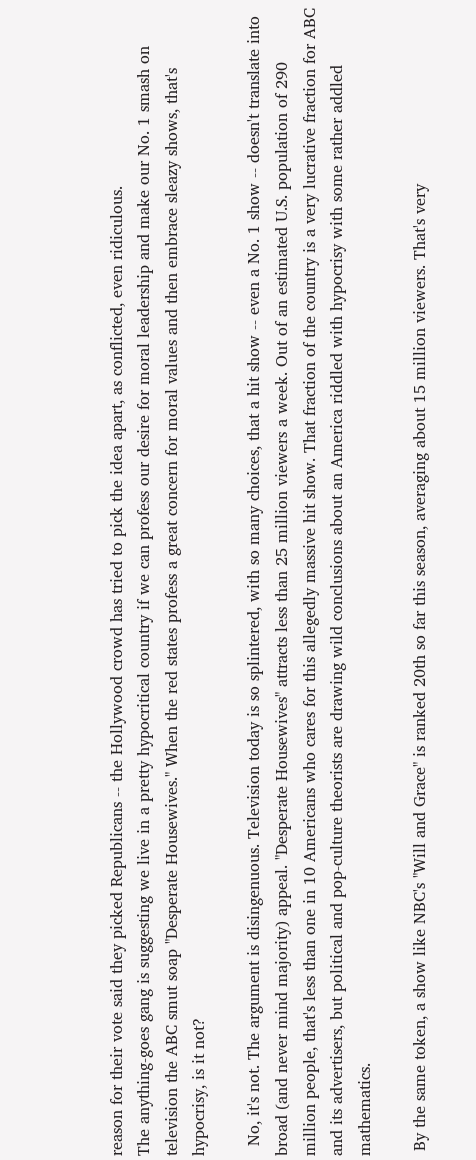reason for their vote said they picked Republicans -- the Hollywood crowd has tried to pick the idea apart, as conflicted, even ridiculous.
The anything-goes gang is suggesting we live in a pretty hypocritical country if we can profess our desire for moral leadership and make our No. 1 smash on television the ABC smut soap "Desperate Housewives." When the red states profess a great concern for moral values and then embrace sleazy shows, that's hypocrisy, is it not?

  No, it's not. The argument is disingenuous. Television today is so splintered, with so many choices, that a hit show -- even a No. 1 show -- doesn't translate into broad (and never mind majority) appeal. "Desperate Housewives" attracts less than 25 million viewers a week. Out of an estimated U.S. population of 290 million people, that's less than one in 10 Americans who cares for this allegedly massive hit show. That fraction of the country is a very lucrative fraction for ABC and its advertisers, but political and pop-culture theorists are drawing wild conclusions about an America riddled with hypocrisy with some rather addled mathematics.

 By the same token, a show like NBC's "Will and Grace" is ranked 20th so far this season, averaging about 15 million viewers. That's very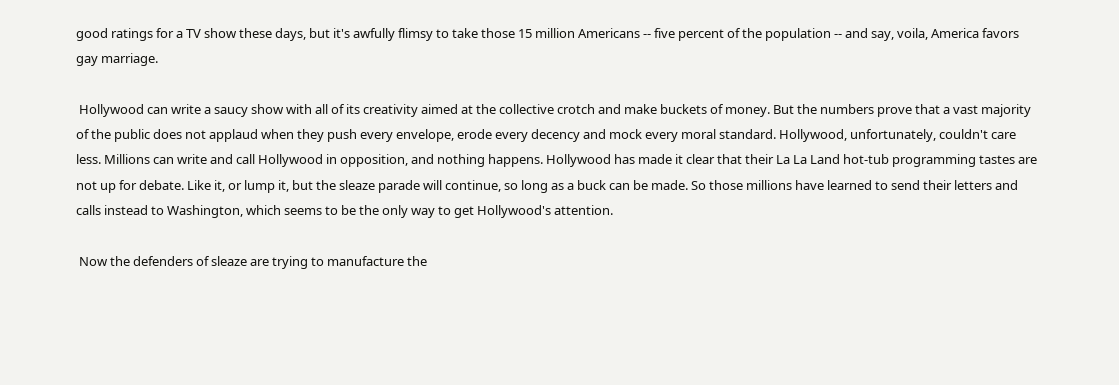good ratings for a TV show these days, but it's awfully flimsy to take those 15 million Americans -- five percent of the population -- and say, voila, America favors gay marriage.

 Hollywood can write a saucy show with all of its creativity aimed at the collective crotch and make buckets of money. But the numbers prove that a vast majority of the public does not applaud when they push every envelope, erode every decency and mock every moral standard. Hollywood, unfortunately, couldn't care less. Millions can write and call Hollywood in opposition, and nothing happens. Hollywood has made it clear that their La La Land hot-tub programming tastes are not up for debate. Like it, or lump it, but the sleaze parade will continue, so long as a buck can be made. So those millions have learned to send their letters and calls instead to Washington, which seems to be the only way to get Hollywood's attention.

 Now the defenders of sleaze are trying to manufacture the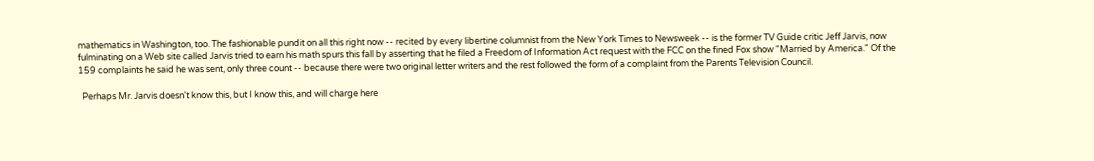mathematics in Washington, too. The fashionable pundit on all this right now -- recited by every libertine columnist from the New York Times to Newsweek -- is the former TV Guide critic Jeff Jarvis, now fulminating on a Web site called Jarvis tried to earn his math spurs this fall by asserting that he filed a Freedom of Information Act request with the FCC on the fined Fox show "Married by America." Of the 159 complaints he said he was sent, only three count -- because there were two original letter writers and the rest followed the form of a complaint from the Parents Television Council.

  Perhaps Mr. Jarvis doesn't know this, but I know this, and will charge here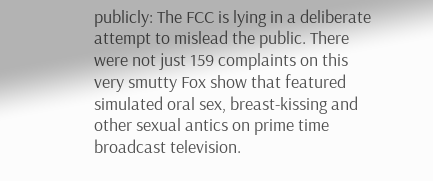publicly: The FCC is lying in a deliberate attempt to mislead the public. There were not just 159 complaints on this very smutty Fox show that featured simulated oral sex, breast-kissing and other sexual antics on prime time broadcast television.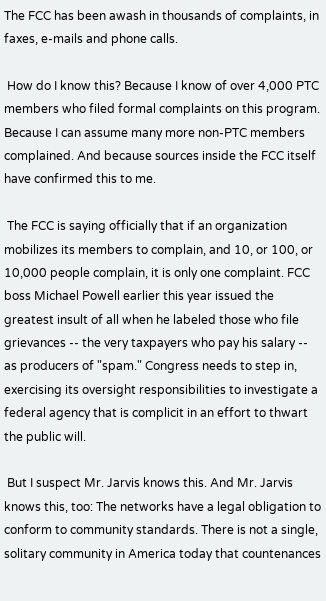The FCC has been awash in thousands of complaints, in faxes, e-mails and phone calls.

 How do I know this? Because I know of over 4,000 PTC members who filed formal complaints on this program. Because I can assume many more non-PTC members complained. And because sources inside the FCC itself have confirmed this to me.

 The FCC is saying officially that if an organization mobilizes its members to complain, and 10, or 100, or 10,000 people complain, it is only one complaint. FCC boss Michael Powell earlier this year issued the greatest insult of all when he labeled those who file grievances -- the very taxpayers who pay his salary -- as producers of "spam." Congress needs to step in, exercising its oversight responsibilities to investigate a federal agency that is complicit in an effort to thwart the public will.

 But I suspect Mr. Jarvis knows this. And Mr. Jarvis knows this, too: The networks have a legal obligation to conform to community standards. There is not a single, solitary community in America today that countenances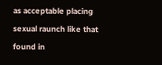as acceptable placing sexual raunch like that found in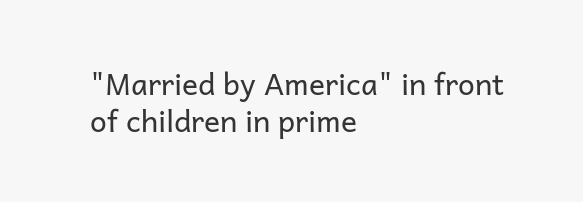"Married by America" in front of children in prime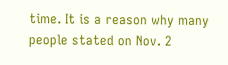time. It is a reason why many people stated on Nov. 2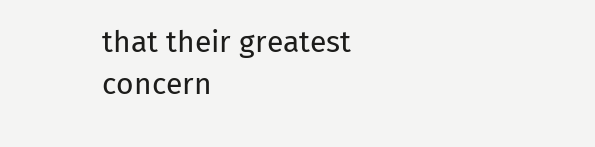that their greatest concern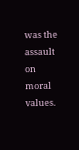was the assault on moral values.